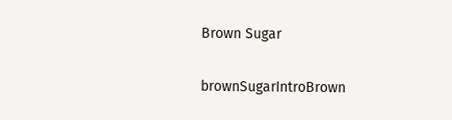Brown Sugar

brownSugarIntroBrown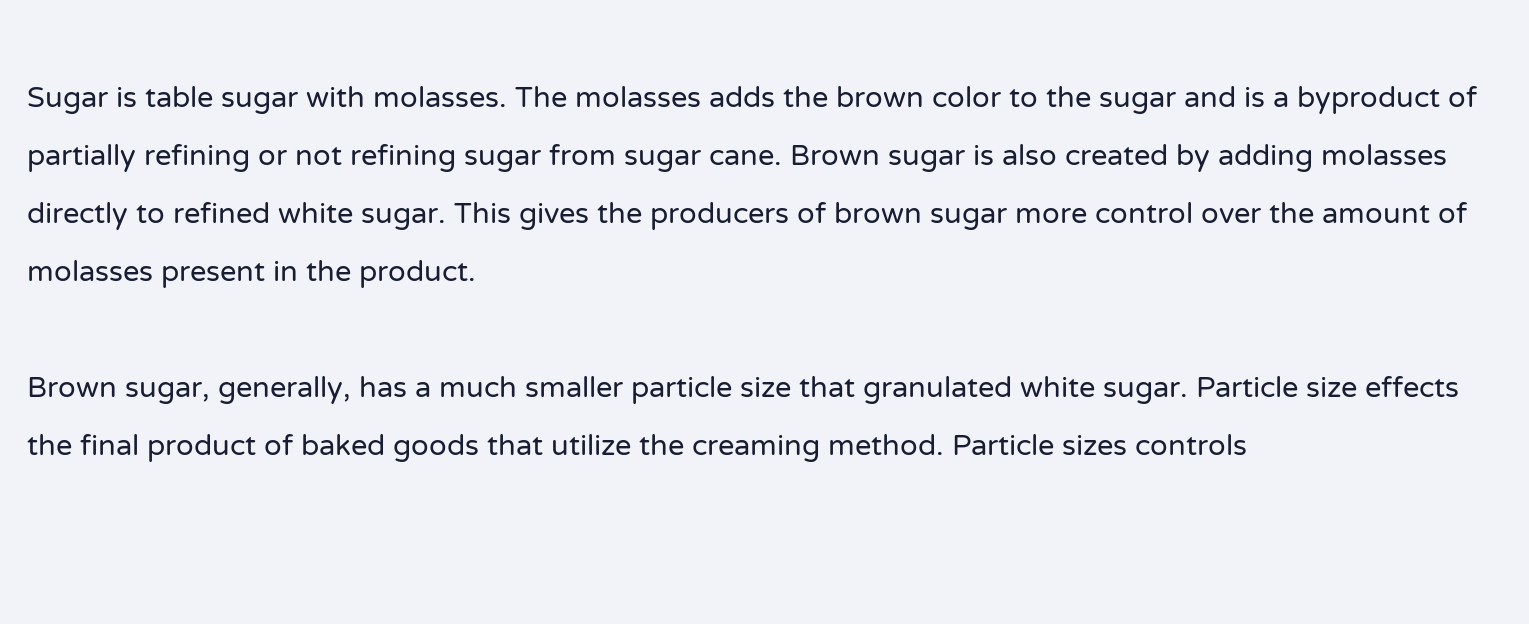Sugar is table sugar with molasses. The molasses adds the brown color to the sugar and is a byproduct of partially refining or not refining sugar from sugar cane. Brown sugar is also created by adding molasses directly to refined white sugar. This gives the producers of brown sugar more control over the amount of molasses present in the product.

Brown sugar, generally, has a much smaller particle size that granulated white sugar. Particle size effects the final product of baked goods that utilize the creaming method. Particle sizes controls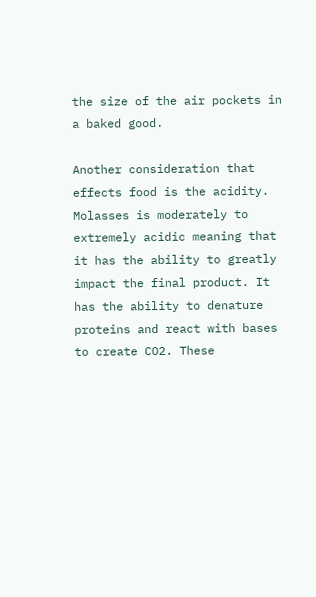the size of the air pockets in a baked good.

Another consideration that effects food is the acidity. Molasses is moderately to extremely acidic meaning that it has the ability to greatly impact the final product. It has the ability to denature proteins and react with bases to create CO2. These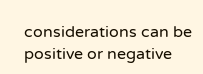considerations can be positive or negative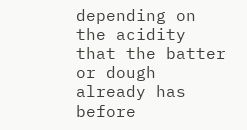depending on the acidity that the batter or dough already has before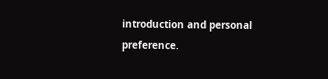introduction and personal preference.